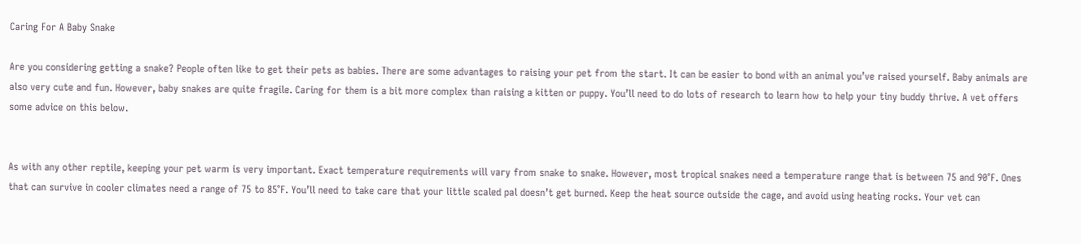Caring For A Baby Snake

Are you considering getting a snake? People often like to get their pets as babies. There are some advantages to raising your pet from the start. It can be easier to bond with an animal you’ve raised yourself. Baby animals are also very cute and fun. However, baby snakes are quite fragile. Caring for them is a bit more complex than raising a kitten or puppy. You’ll need to do lots of research to learn how to help your tiny buddy thrive. A vet offers some advice on this below.


As with any other reptile, keeping your pet warm is very important. Exact temperature requirements will vary from snake to snake. However, most tropical snakes need a temperature range that is between 75 and 90°F. Ones that can survive in cooler climates need a range of 75 to 85°F. You’ll need to take care that your little scaled pal doesn’t get burned. Keep the heat source outside the cage, and avoid using heating rocks. Your vet can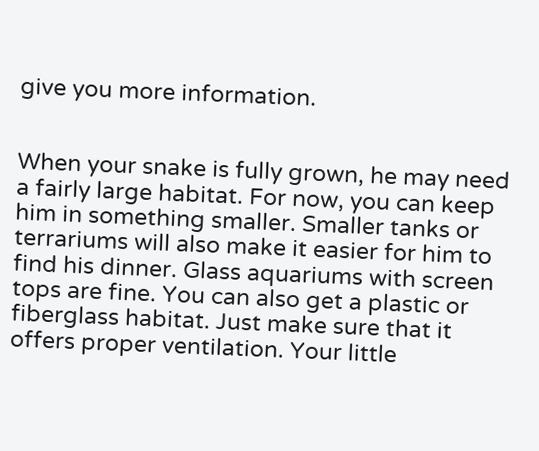give you more information.


When your snake is fully grown, he may need a fairly large habitat. For now, you can keep him in something smaller. Smaller tanks or terrariums will also make it easier for him to find his dinner. Glass aquariums with screen tops are fine. You can also get a plastic or fiberglass habitat. Just make sure that it offers proper ventilation. Your little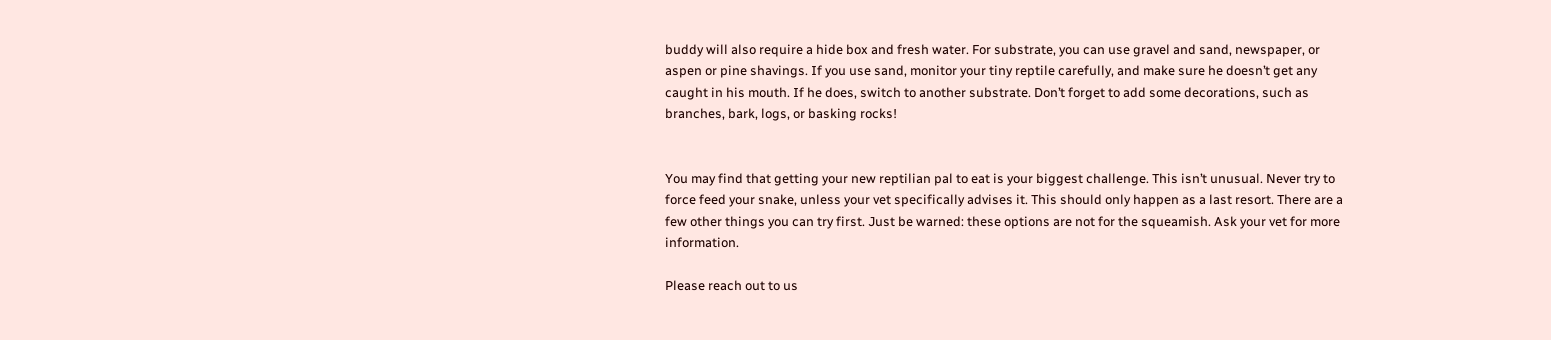buddy will also require a hide box and fresh water. For substrate, you can use gravel and sand, newspaper, or aspen or pine shavings. If you use sand, monitor your tiny reptile carefully, and make sure he doesn’t get any caught in his mouth. If he does, switch to another substrate. Don’t forget to add some decorations, such as branches, bark, logs, or basking rocks!


You may find that getting your new reptilian pal to eat is your biggest challenge. This isn’t unusual. Never try to force feed your snake, unless your vet specifically advises it. This should only happen as a last resort. There are a few other things you can try first. Just be warned: these options are not for the squeamish. Ask your vet for more information.

Please reach out to us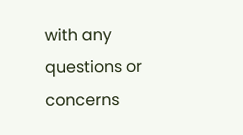with any questions or concerns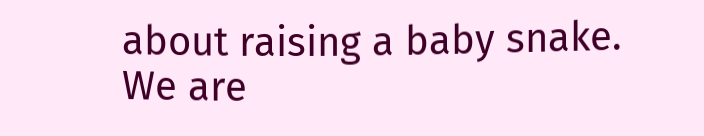about raising a baby snake. We are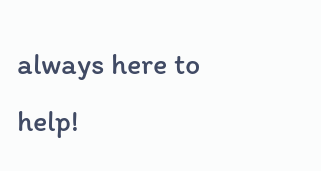always here to help!